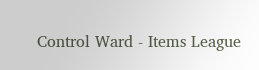Control Ward - Items League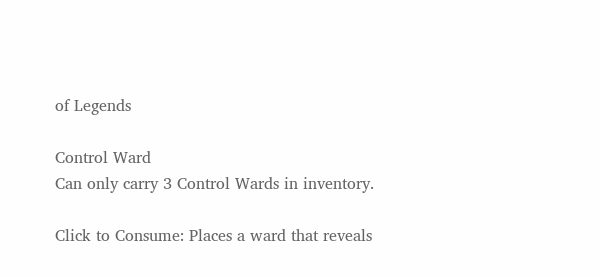of Legends

Control Ward
Can only carry 3 Control Wards in inventory.

Click to Consume: Places a ward that reveals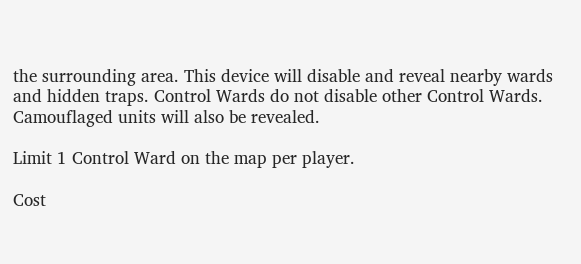the surrounding area. This device will disable and reveal nearby wards and hidden traps. Control Wards do not disable other Control Wards. Camouflaged units will also be revealed.

Limit 1 Control Ward on the map per player.

Cost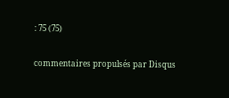: 75 (75)

commentaires propulsés par Disqus